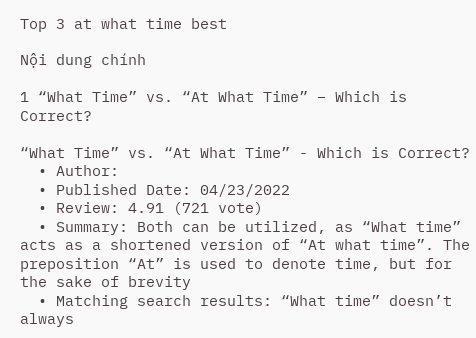Top 3 at what time best

Nội dung chính

1 “What Time” vs. “At What Time” – Which is Correct?

“What Time” vs. “At What Time” - Which is Correct?
  • Author:
  • Published Date: 04/23/2022
  • Review: 4.91 (721 vote)
  • Summary: Both can be utilized, as “What time” acts as a shortened version of “At what time”. The preposition “At” is used to denote time, but for the sake of brevity
  • Matching search results: “What time” doesn’t always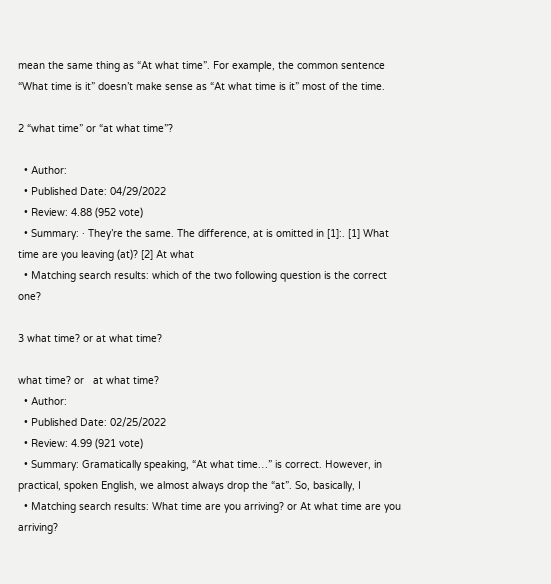mean the same thing as “At what time”. For example, the common sentence “What time is it” doesn’t make sense as “At what time is it” most of the time.

2 “what time” or “at what time”?

  • Author:
  • Published Date: 04/29/2022
  • Review: 4.88 (952 vote)
  • Summary: · They’re the same. The difference, at is omitted in [1]:. [1] What time are you leaving (at)? [2] At what
  • Matching search results: which of the two following question is the correct one?

3 what time? or at what time?

what time? or   at what time?
  • Author:
  • Published Date: 02/25/2022
  • Review: 4.99 (921 vote)
  • Summary: Gramatically speaking, “At what time…” is correct. However, in practical, spoken English, we almost always drop the “at”. So, basically, I
  • Matching search results: What time are you arriving? or At what time are you arriving?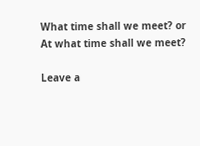What time shall we meet? or At what time shall we meet?

Leave a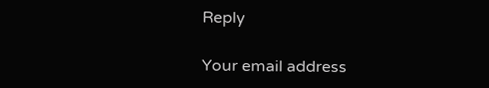Reply

Your email address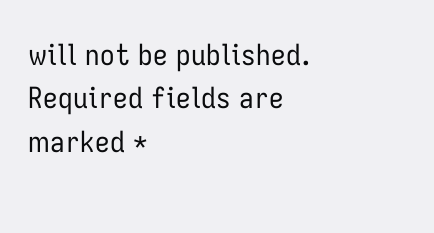will not be published. Required fields are marked *